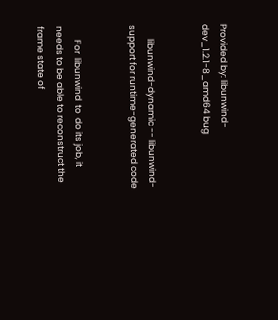Provided by: libunwind-dev_1.2.1-8_amd64 bug


       libunwind-dynamic -- libunwind-support for runtime-generated code


       For  libunwind  to  do its job, it needs to be able to reconstruct the frame state of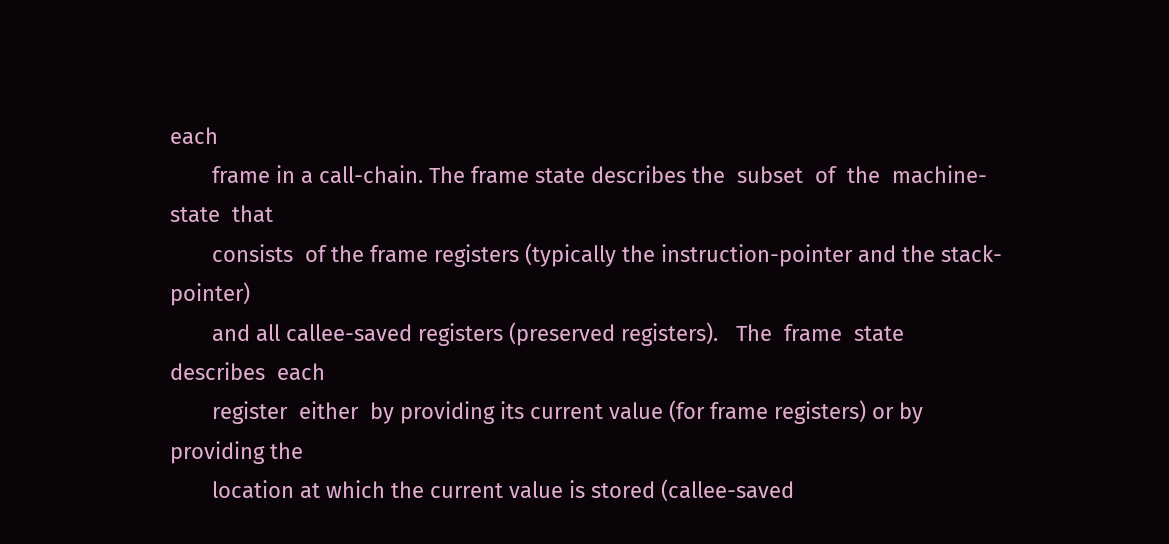each
       frame in a call-chain. The frame state describes the  subset  of  the  machine-state  that
       consists  of the frame registers (typically the instruction-pointer and the stack-pointer)
       and all callee-saved registers (preserved registers).   The  frame  state  describes  each
       register  either  by providing its current value (for frame registers) or by providing the
       location at which the current value is stored (callee-saved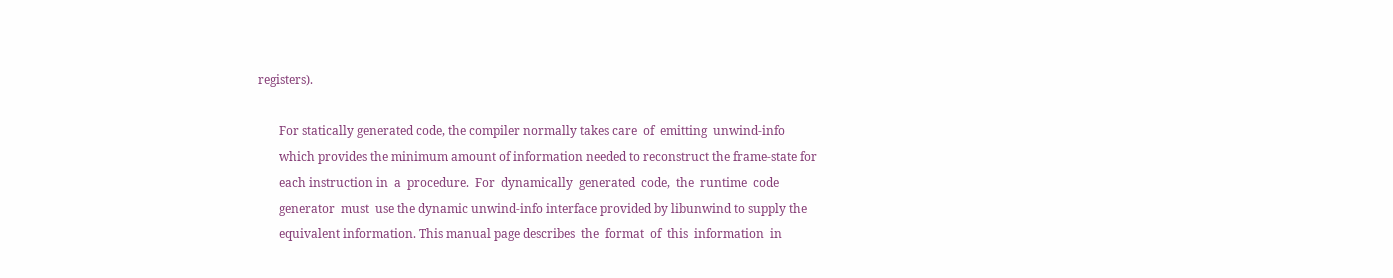registers).

       For statically generated code, the compiler normally takes care  of  emitting  unwind-info
       which provides the minimum amount of information needed to reconstruct the frame-state for
       each instruction in  a  procedure.  For  dynamically  generated  code,  the  runtime  code
       generator  must  use the dynamic unwind-info interface provided by libunwind to supply the
       equivalent information. This manual page describes  the  format  of  this  information  in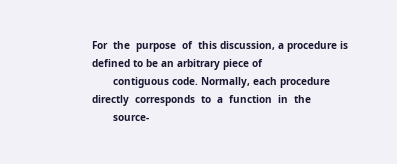For  the  purpose  of  this discussion, a procedure is defined to be an arbitrary piece of
       contiguous code. Normally, each procedure  directly  corresponds  to  a  function  in  the
       source-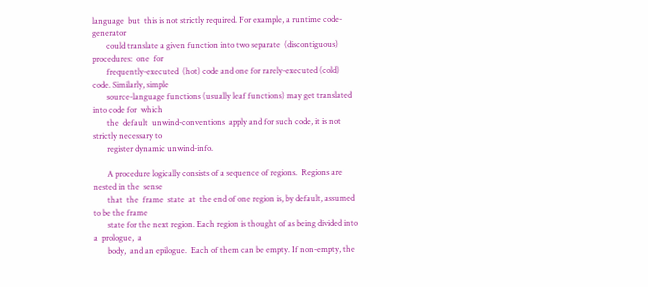language  but  this is not strictly required. For example, a runtime code-generator
       could translate a given function into two separate  (discontiguous)  procedures:  one  for
       frequently-executed  (hot) code and one for rarely-executed (cold) code. Similarly, simple
       source-language functions (usually leaf functions) may get translated into code for  which
       the  default  unwind-conventions  apply and for such code, it is not strictly necessary to
       register dynamic unwind-info.

       A procedure logically consists of a sequence of regions.  Regions are nested in the  sense
       that  the  frame  state  at  the end of one region is, by default, assumed to be the frame
       state for the next region. Each region is thought of as being divided into a  prologue,  a
       body,  and an epilogue.  Each of them can be empty. If non-empty, the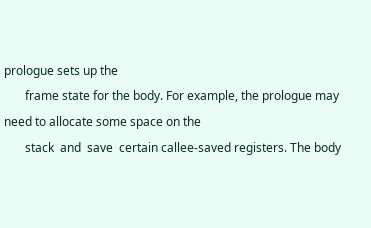prologue sets up the
       frame state for the body. For example, the prologue may need to allocate some space on the
       stack  and  save  certain callee-saved registers. The body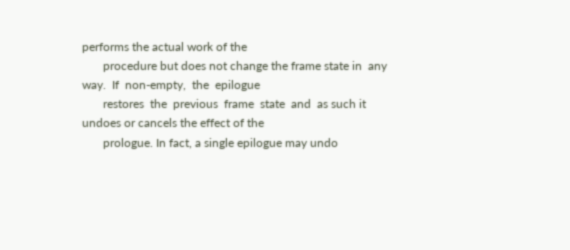performs the actual work of the
       procedure but does not change the frame state in  any  way.  If  non-empty,  the  epilogue
       restores  the  previous  frame  state  and  as such it undoes or cancels the effect of the
       prologue. In fact, a single epilogue may undo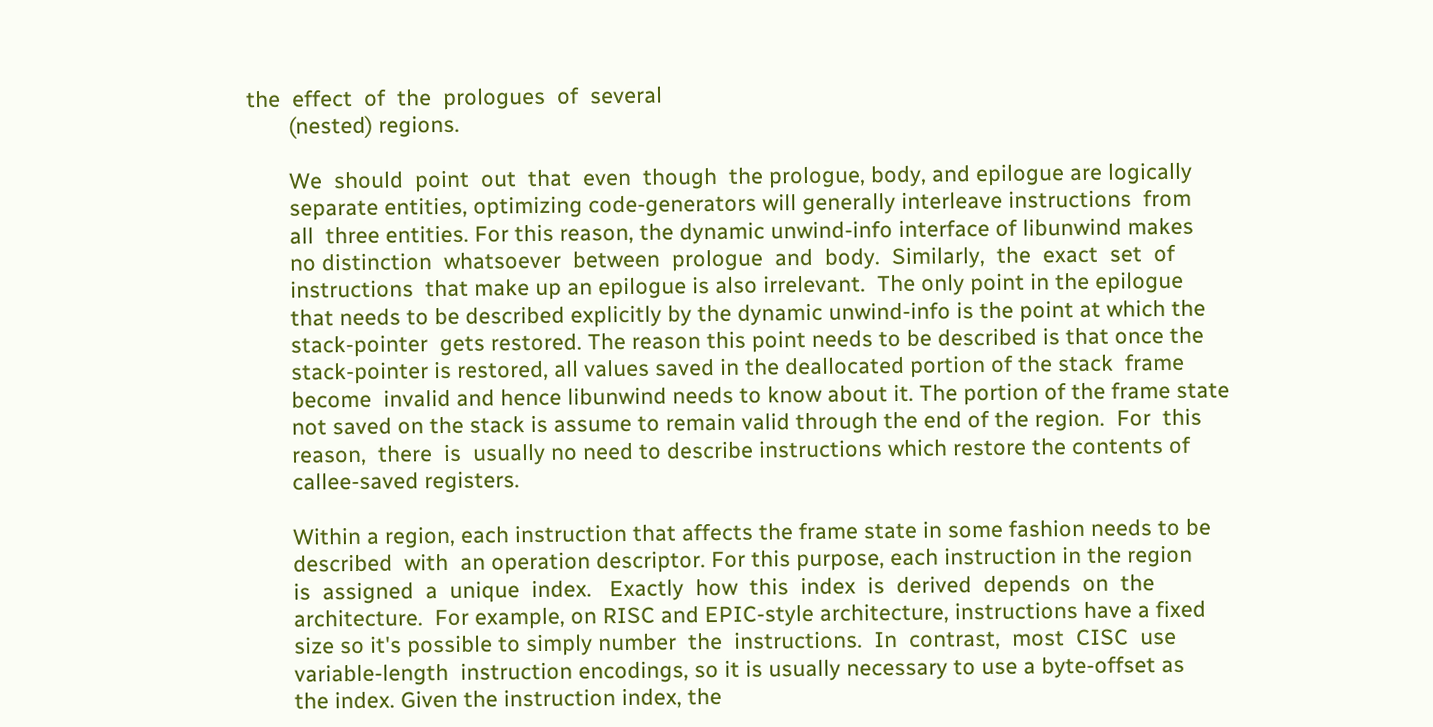the  effect  of  the  prologues  of  several
       (nested) regions.

       We  should  point  out  that  even  though  the prologue, body, and epilogue are logically
       separate entities, optimizing code-generators will generally interleave instructions  from
       all  three entities. For this reason, the dynamic unwind-info interface of libunwind makes
       no distinction  whatsoever  between  prologue  and  body.  Similarly,  the  exact  set  of
       instructions  that make up an epilogue is also irrelevant.  The only point in the epilogue
       that needs to be described explicitly by the dynamic unwind-info is the point at which the
       stack-pointer  gets restored. The reason this point needs to be described is that once the
       stack-pointer is restored, all values saved in the deallocated portion of the stack  frame
       become  invalid and hence libunwind needs to know about it. The portion of the frame state
       not saved on the stack is assume to remain valid through the end of the region.  For  this
       reason,  there  is  usually no need to describe instructions which restore the contents of
       callee-saved registers.

       Within a region, each instruction that affects the frame state in some fashion needs to be
       described  with  an operation descriptor. For this purpose, each instruction in the region
       is  assigned  a  unique  index.   Exactly  how  this  index  is  derived  depends  on  the
       architecture.  For example, on RISC and EPIC-style architecture, instructions have a fixed
       size so it's possible to simply number  the  instructions.  In  contrast,  most  CISC  use
       variable-length  instruction encodings, so it is usually necessary to use a byte-offset as
       the index. Given the instruction index, the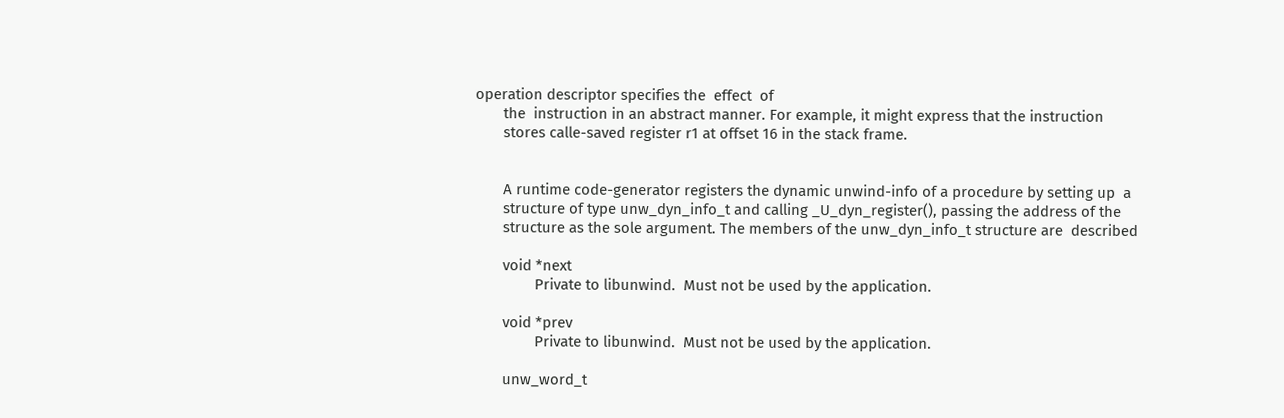operation descriptor specifies the  effect  of
       the  instruction in an abstract manner. For example, it might express that the instruction
       stores calle-saved register r1 at offset 16 in the stack frame.


       A runtime code-generator registers the dynamic unwind-info of a procedure by setting up  a
       structure of type unw_dyn_info_t and calling _U_dyn_register(), passing the address of the
       structure as the sole argument. The members of the unw_dyn_info_t structure are  described

       void *next
               Private to libunwind.  Must not be used by the application.

       void *prev
               Private to libunwind.  Must not be used by the application.

       unw_word_t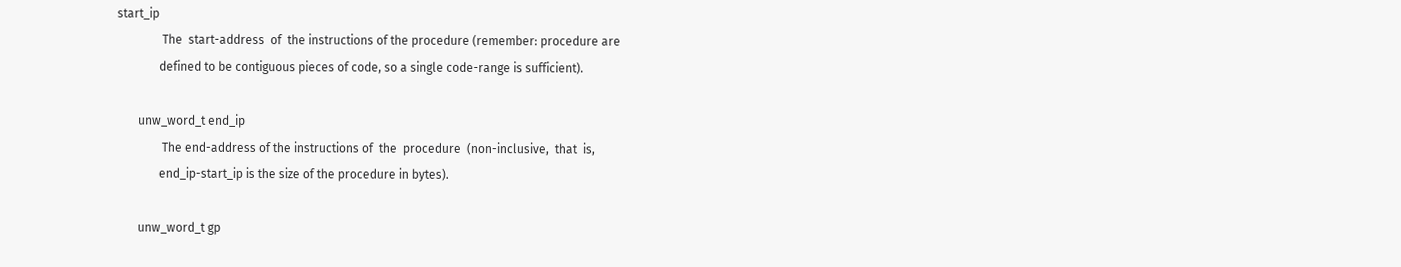start_ip
               The  start-address  of  the instructions of the procedure (remember: procedure are
              defined to be contiguous pieces of code, so a single code-range is sufficient).

       unw_word_t end_ip
               The end-address of the instructions of  the  procedure  (non-inclusive,  that  is,
              end_ip-start_ip is the size of the procedure in bytes).

       unw_word_t gp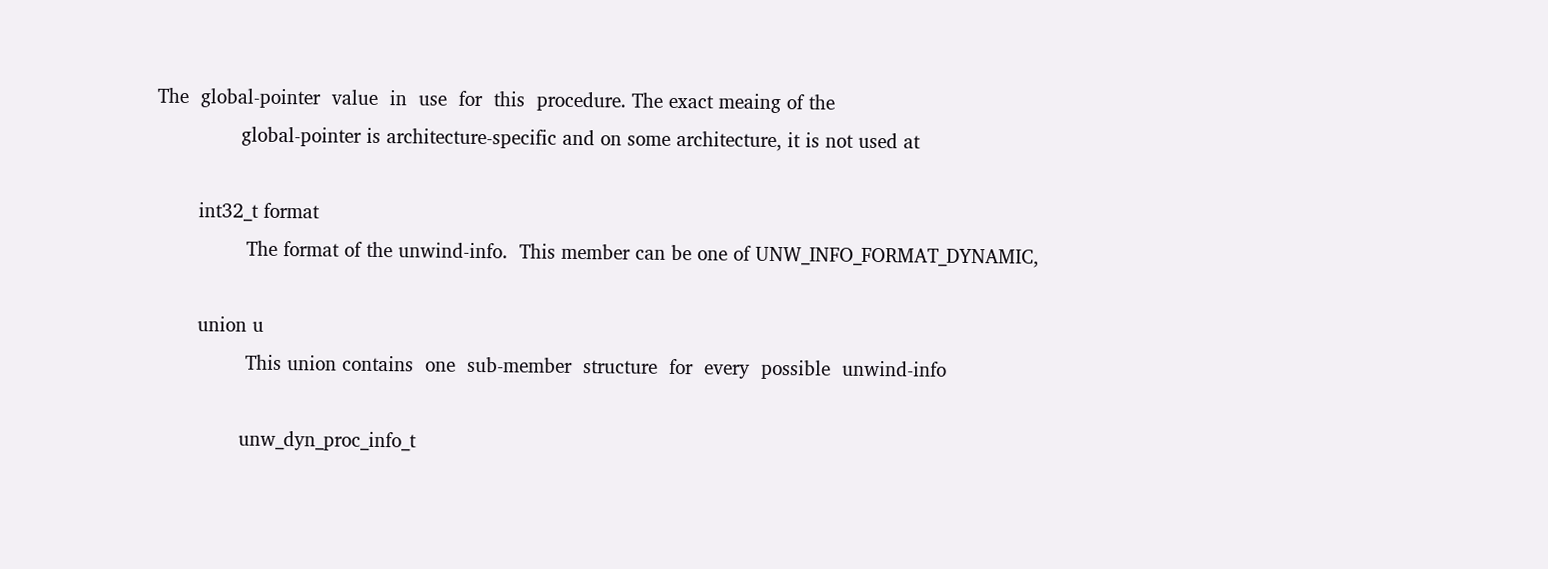The  global-pointer  value  in  use  for  this  procedure. The exact meaing of the
              global-pointer is architecture-specific and on some architecture, it is not used at

       int32_t format
               The format of the unwind-info.  This member can be one of UNW_INFO_FORMAT_DYNAMIC,

       union u
               This union contains  one  sub-member  structure  for  every  possible  unwind-info

              unw_dyn_proc_info_t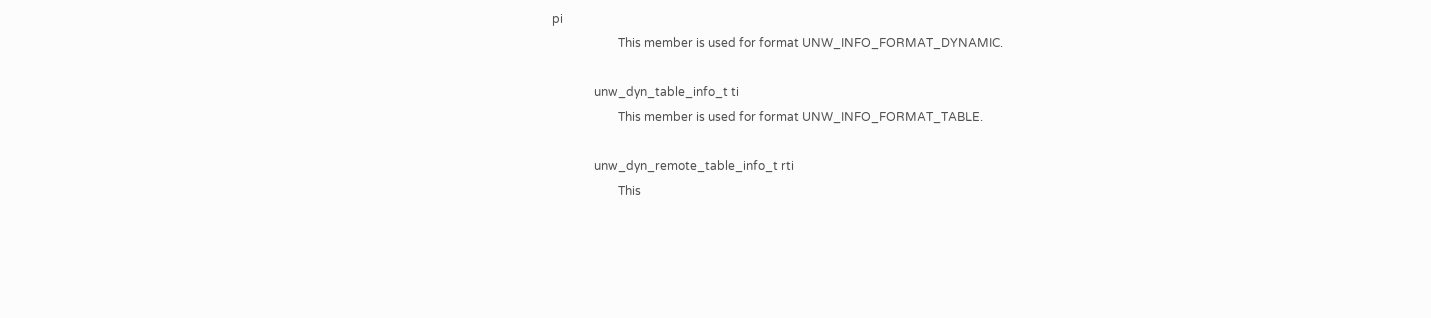pi
                      This member is used for format UNW_INFO_FORMAT_DYNAMIC.

              unw_dyn_table_info_t ti
                      This member is used for format UNW_INFO_FORMAT_TABLE.

              unw_dyn_remote_table_info_t rti
                      This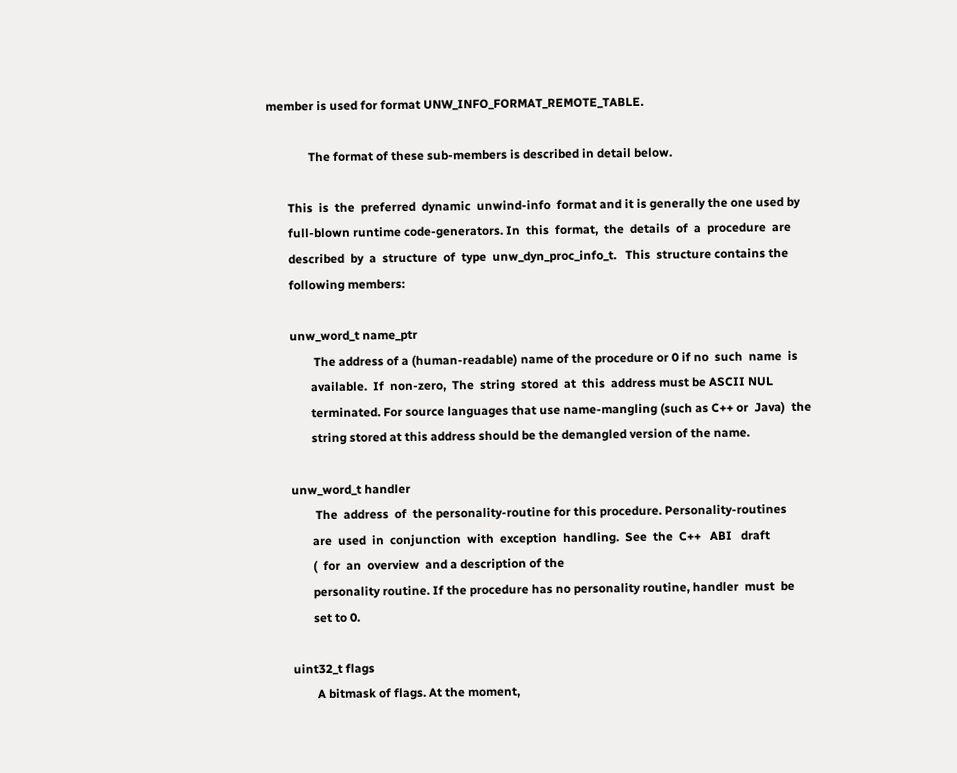member is used for format UNW_INFO_FORMAT_REMOTE_TABLE.

              The format of these sub-members is described in detail below.

       This  is  the  preferred  dynamic  unwind-info  format and it is generally the one used by
       full-blown runtime code-generators. In  this  format,  the  details  of  a  procedure  are
       described  by  a  structure  of  type  unw_dyn_proc_info_t.   This  structure contains the
       following members:

       unw_word_t name_ptr
               The address of a (human-readable) name of the procedure or 0 if no  such  name  is
              available.  If  non-zero,  The  string  stored  at  this  address must be ASCII NUL
              terminated. For source languages that use name-mangling (such as C++ or  Java)  the
              string stored at this address should be the demangled version of the name.

       unw_word_t handler
               The  address  of  the personality-routine for this procedure. Personality-routines
              are  used  in  conjunction  with  exception  handling.  See  the  C++   ABI   draft
              (  for  an  overview  and a description of the
              personality routine. If the procedure has no personality routine, handler  must  be
              set to 0.

       uint32_t flags
               A bitmask of flags. At the moment,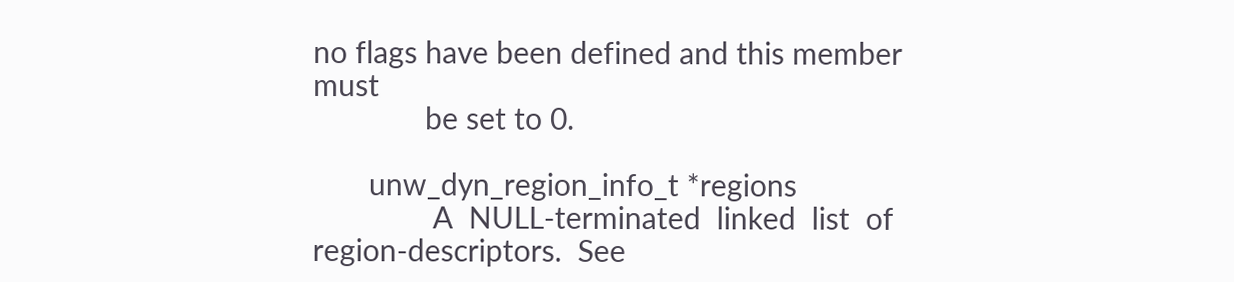no flags have been defined and this member must
              be set to 0.

       unw_dyn_region_info_t *regions
               A  NULL-terminated  linked  list  of  region-descriptors.  See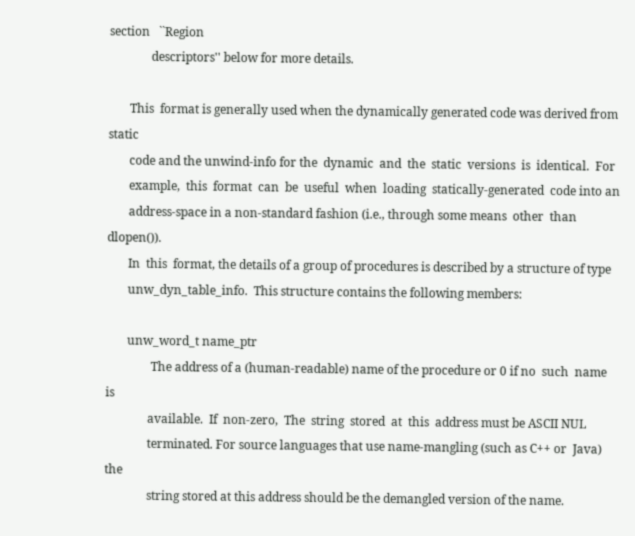section   ``Region
              descriptors'' below for more details.

       This  format is generally used when the dynamically generated code was derived from static
       code and the unwind-info for the  dynamic  and  the  static  versions  is  identical.  For
       example,  this  format  can  be  useful  when  loading  statically-generated  code into an
       address-space in a non-standard fashion (i.e., through some means  other  than  dlopen()).
       In  this  format, the details of a group of procedures is described by a structure of type
       unw_dyn_table_info.  This structure contains the following members:

       unw_word_t name_ptr
               The address of a (human-readable) name of the procedure or 0 if no  such  name  is
              available.  If  non-zero,  The  string  stored  at  this  address must be ASCII NUL
              terminated. For source languages that use name-mangling (such as C++ or  Java)  the
              string stored at this address should be the demangled version of the name.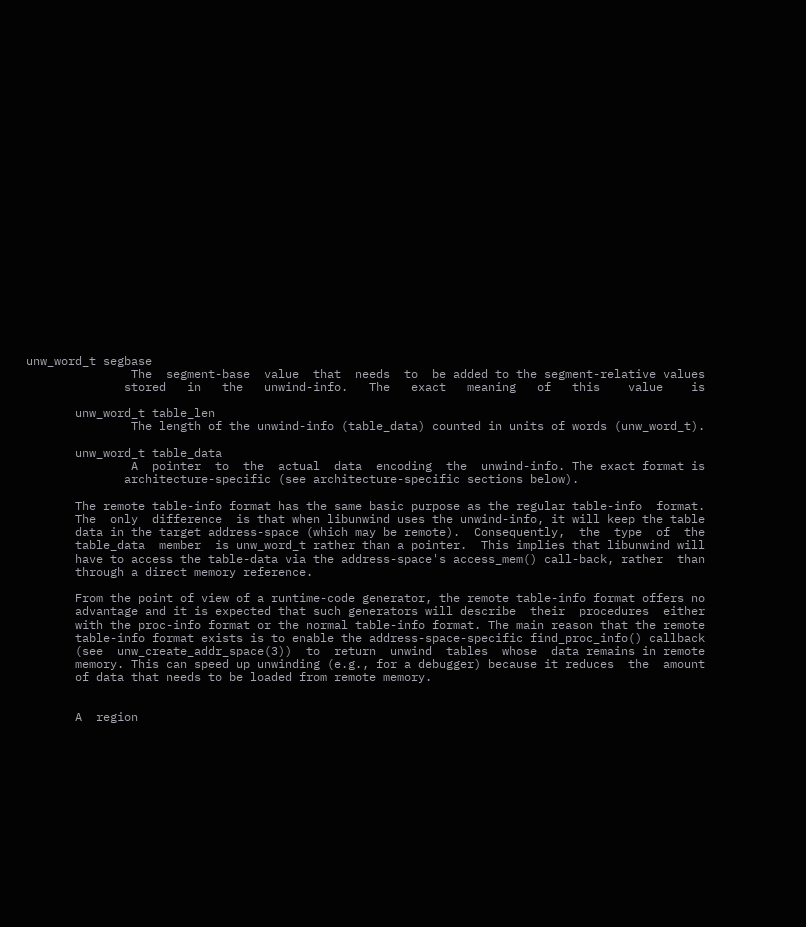unw_word_t segbase
               The  segment-base  value  that  needs  to  be added to the segment-relative values
              stored   in   the   unwind-info.   The   exact   meaning   of   this    value    is

       unw_word_t table_len
               The length of the unwind-info (table_data) counted in units of words (unw_word_t).

       unw_word_t table_data
               A  pointer  to  the  actual  data  encoding  the  unwind-info. The exact format is
              architecture-specific (see architecture-specific sections below).

       The remote table-info format has the same basic purpose as the regular table-info  format.
       The  only  difference  is that when libunwind uses the unwind-info, it will keep the table
       data in the target address-space (which may be remote).  Consequently,  the  type  of  the
       table_data  member  is unw_word_t rather than a pointer.  This implies that libunwind will
       have to access the table-data via the address-space's access_mem() call-back, rather  than
       through a direct memory reference.

       From the point of view of a runtime-code generator, the remote table-info format offers no
       advantage and it is expected that such generators will describe  their  procedures  either
       with the proc-info format or the normal table-info format. The main reason that the remote
       table-info format exists is to enable the address-space-specific find_proc_info() callback
       (see  unw_create_addr_space(3))  to  return  unwind  tables  whose  data remains in remote
       memory. This can speed up unwinding (e.g., for a debugger) because it reduces  the  amount
       of data that needs to be loaded from remote memory.


       A  region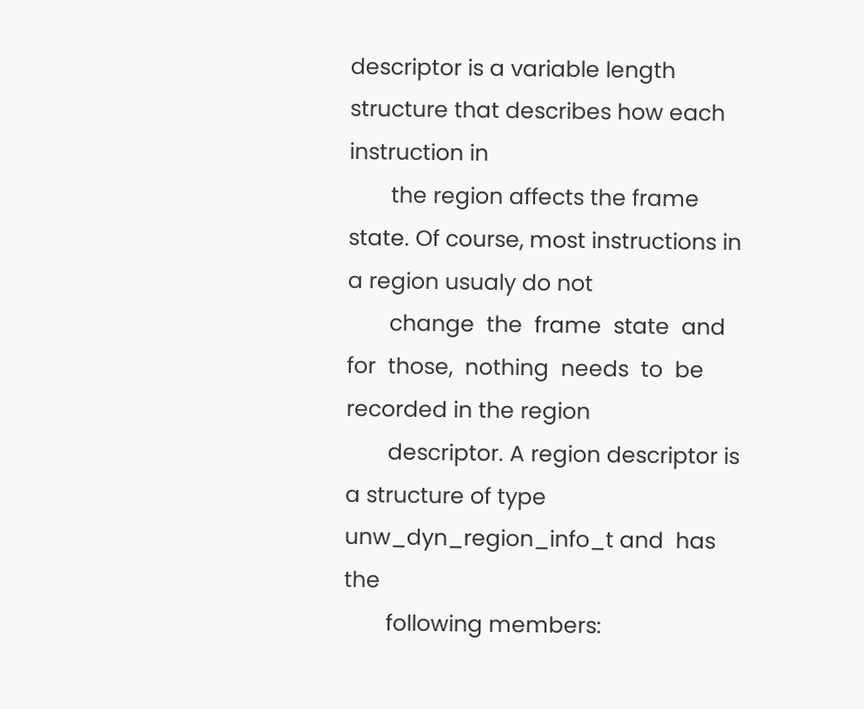descriptor is a variable length structure that describes how each instruction in
       the region affects the frame state. Of course, most instructions in a region usualy do not
       change  the  frame  state  and  for  those,  nothing  needs  to  be recorded in the region
       descriptor. A region descriptor is a structure of type unw_dyn_region_info_t and  has  the
       following members: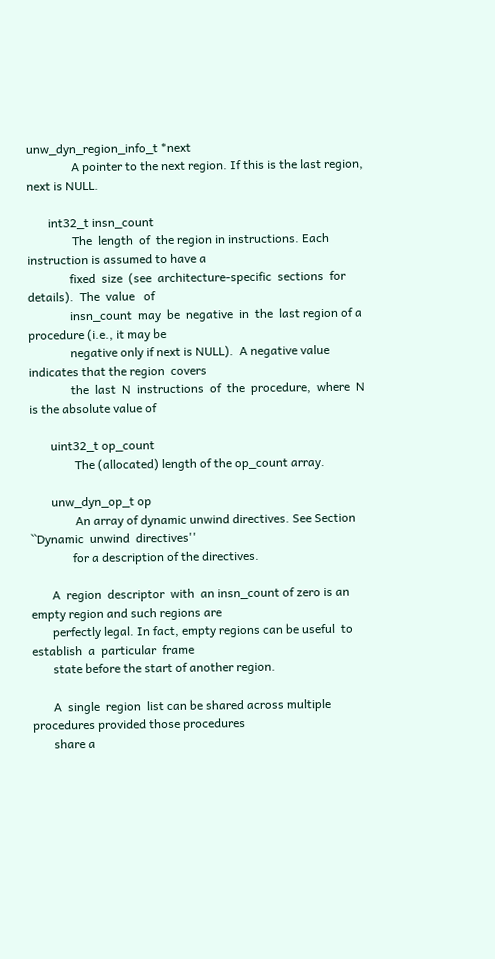unw_dyn_region_info_t *next
               A pointer to the next region. If this is the last region, next is NULL.

       int32_t insn_count
               The  length  of  the region in instructions. Each instruction is assumed to have a
              fixed  size  (see  architecture-specific  sections  for  details).  The  value   of
              insn_count  may  be  negative  in  the  last region of a procedure (i.e., it may be
              negative only if next is NULL).  A negative value indicates that the region  covers
              the  last  N  instructions  of  the  procedure,  where  N  is the absolute value of

       uint32_t op_count
               The (allocated) length of the op_count array.

       unw_dyn_op_t op
               An array of dynamic unwind directives. See Section ``Dynamic  unwind  directives''
              for a description of the directives.

       A  region  descriptor  with  an insn_count of zero is an empty region and such regions are
       perfectly legal. In fact, empty regions can be useful  to  establish  a  particular  frame
       state before the start of another region.

       A  single  region  list can be shared across multiple procedures provided those procedures
       share a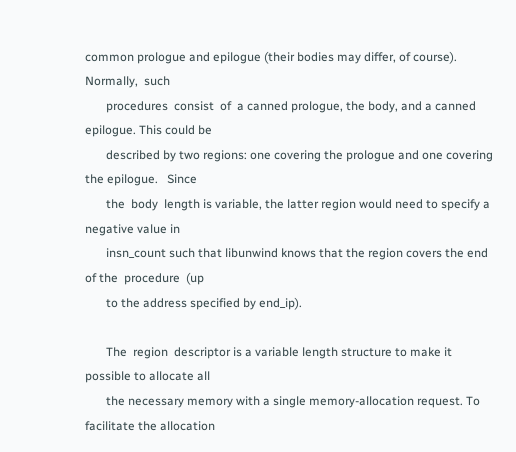common prologue and epilogue (their bodies may differ, of course). Normally,  such
       procedures  consist  of  a canned prologue, the body, and a canned epilogue. This could be
       described by two regions: one covering the prologue and one covering the epilogue.   Since
       the  body  length is variable, the latter region would need to specify a negative value in
       insn_count such that libunwind knows that the region covers the end of the  procedure  (up
       to the address specified by end_ip).

       The  region  descriptor is a variable length structure to make it possible to allocate all
       the necessary memory with a single memory-allocation request. To facilitate the allocation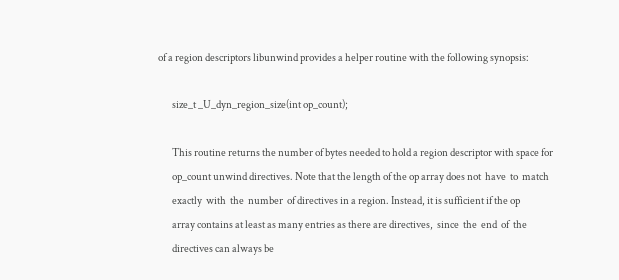of a region descriptors libunwind provides a helper routine with the following synopsis:

       size_t _U_dyn_region_size(int op_count);

       This routine returns the number of bytes needed to hold a region descriptor with space for
       op_count unwind directives. Note that the length of the op array does not  have  to  match
       exactly  with  the  number  of directives in a region. Instead, it is sufficient if the op
       array contains at least as many entries as there are directives,  since  the  end  of  the
       directives can always be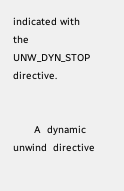indicated with the UNW_DYN_STOP directive.


       A  dynamic  unwind  directive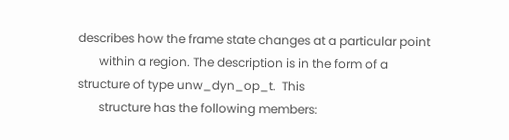describes how the frame state changes at a particular point
       within a region. The description is in the form of a structure of type unw_dyn_op_t.  This
       structure has the following members: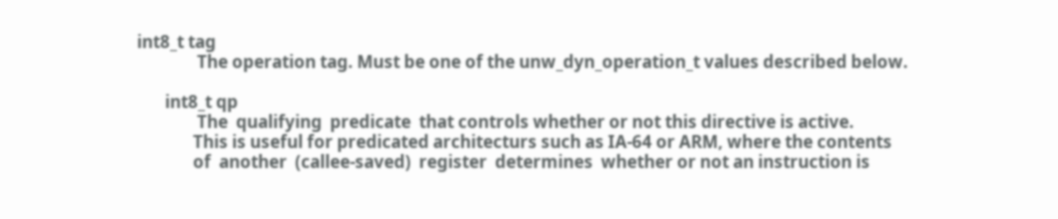int8_t tag
               The operation tag. Must be one of the unw_dyn_operation_t values described below.

       int8_t qp
               The  qualifying  predicate  that controls whether or not this directive is active.
              This is useful for predicated architecturs such as IA-64 or ARM, where the contents
              of  another  (callee-saved)  register  determines  whether or not an instruction is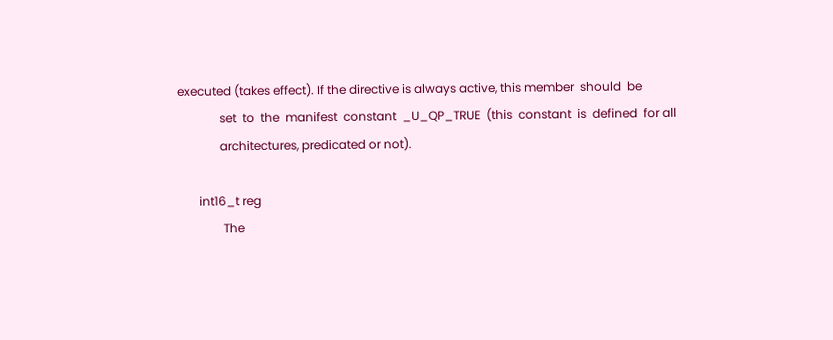executed (takes effect). If the directive is always active, this member  should  be
              set  to  the  manifest  constant  _U_QP_TRUE  (this  constant  is  defined  for all
              architectures, predicated or not).

       int16_t reg
               The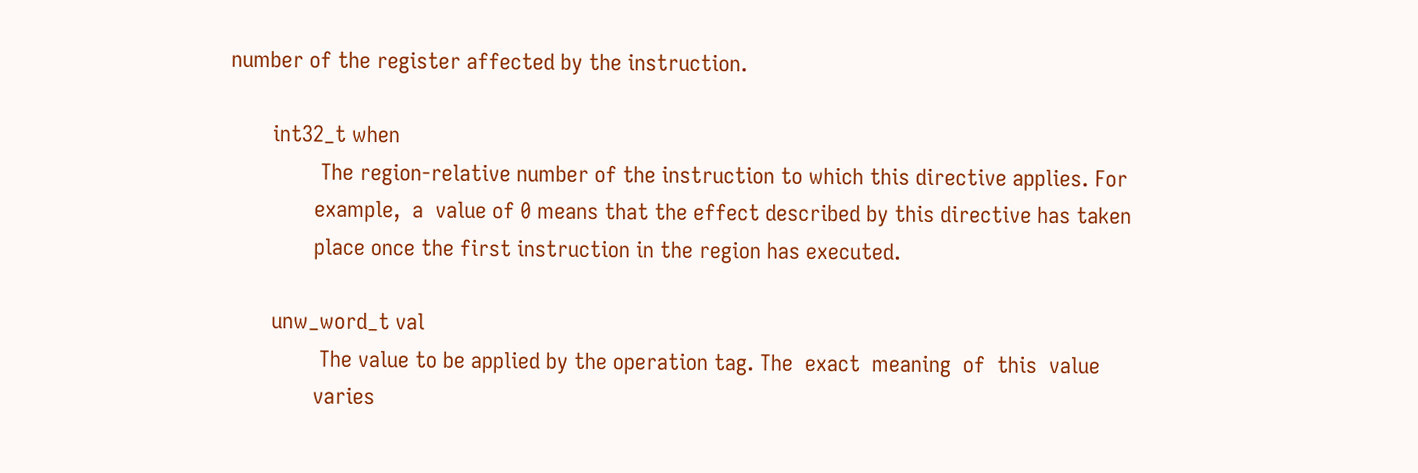number of the register affected by the instruction.

       int32_t when
               The region-relative number of the instruction to which this directive applies. For
              example,  a  value of 0 means that the effect described by this directive has taken
              place once the first instruction in the region has executed.

       unw_word_t val
               The value to be applied by the operation tag. The  exact  meaning  of  this  value
              varies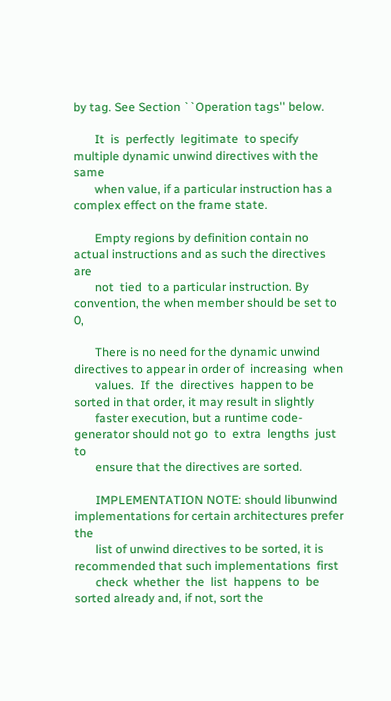by tag. See Section ``Operation tags'' below.

       It  is  perfectly  legitimate  to specify multiple dynamic unwind directives with the same
       when value, if a particular instruction has a complex effect on the frame state.

       Empty regions by definition contain no actual instructions and as such the directives  are
       not  tied  to a particular instruction. By convention, the when member should be set to 0,

       There is no need for the dynamic unwind directives to appear in order of  increasing  when
       values.  If  the  directives  happen to be sorted in that order, it may result in slightly
       faster execution, but a runtime code-generator should not go  to  extra  lengths  just  to
       ensure that the directives are sorted.

       IMPLEMENTATION NOTE: should libunwind implementations for certain architectures prefer the
       list of unwind directives to be sorted, it is recommended that such implementations  first
       check  whether  the  list  happens  to  be sorted already and, if not, sort the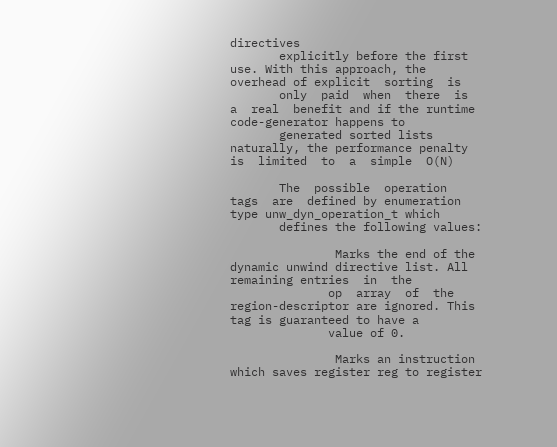directives
       explicitly before the first use. With this approach, the overhead of explicit  sorting  is
       only  paid  when  there  is  a  real  benefit and if the runtime code-generator happens to
       generated sorted lists naturally, the performance penalty is  limited  to  a  simple  O(N)

       The  possible  operation  tags  are  defined by enumeration type unw_dyn_operation_t which
       defines the following values:

               Marks the end of the dynamic unwind directive list. All remaining entries  in  the
              op  array  of  the  region-descriptor are ignored. This tag is guaranteed to have a
              value of 0.

               Marks an instruction which saves register reg to register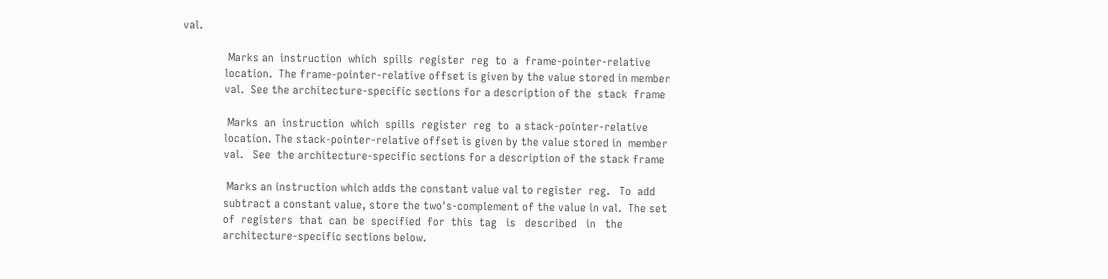val.

               Marks an  instruction  which  spills  register  reg  to  a  frame-pointer-relative
              location.  The frame-pointer-relative offset is given by the value stored in member
              val.  See the architecture-specific sections for a description of the  stack  frame

               Marks  an  instruction  which  spills  register  reg  to  a stack-pointer-relative
              location. The stack-pointer-relative offset is given by the value stored in  member
              val.   See  the architecture-specific sections for a description of the stack frame

               Marks an instruction which adds the constant value val to register  reg.   To  add
              subtract a constant value, store the two's-complement of the value in val.  The set
              of  registers  that  can  be  specified  for  this  tag   is   described   in   the
              architecture-specific sections below.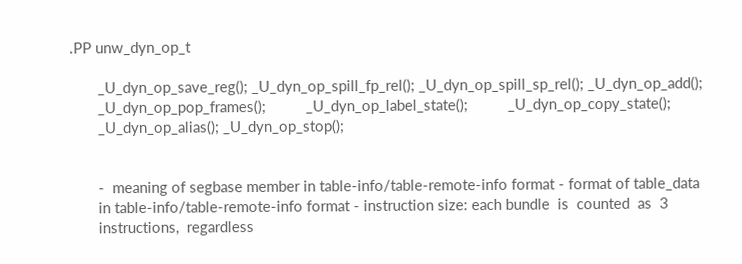.PP unw_dyn_op_t

       _U_dyn_op_save_reg(); _U_dyn_op_spill_fp_rel(); _U_dyn_op_spill_sp_rel(); _U_dyn_op_add();
       _U_dyn_op_pop_frames();          _U_dyn_op_label_state();          _U_dyn_op_copy_state();
       _U_dyn_op_alias(); _U_dyn_op_stop();


       -  meaning of segbase member in table-info/table-remote-info format - format of table_data
       in table-info/table-remote-info format - instruction size: each bundle  is  counted  as  3
       instructions,  regardless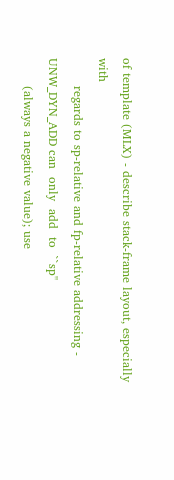of template (MLX) - describe stack-frame layout, especially with
       regards to sp-relative and fp-relative addressing - UNW_DYN_ADD can  only  add  to  ``sp''
       (always a negative value); use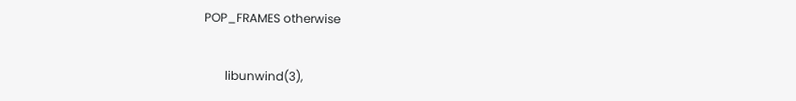POP_FRAMES otherwise


       libunwind(3),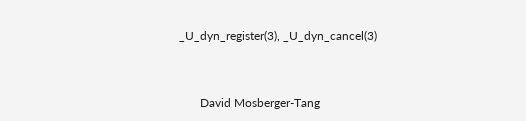_U_dyn_register(3), _U_dyn_cancel(3)


       David Mosberger-Tang